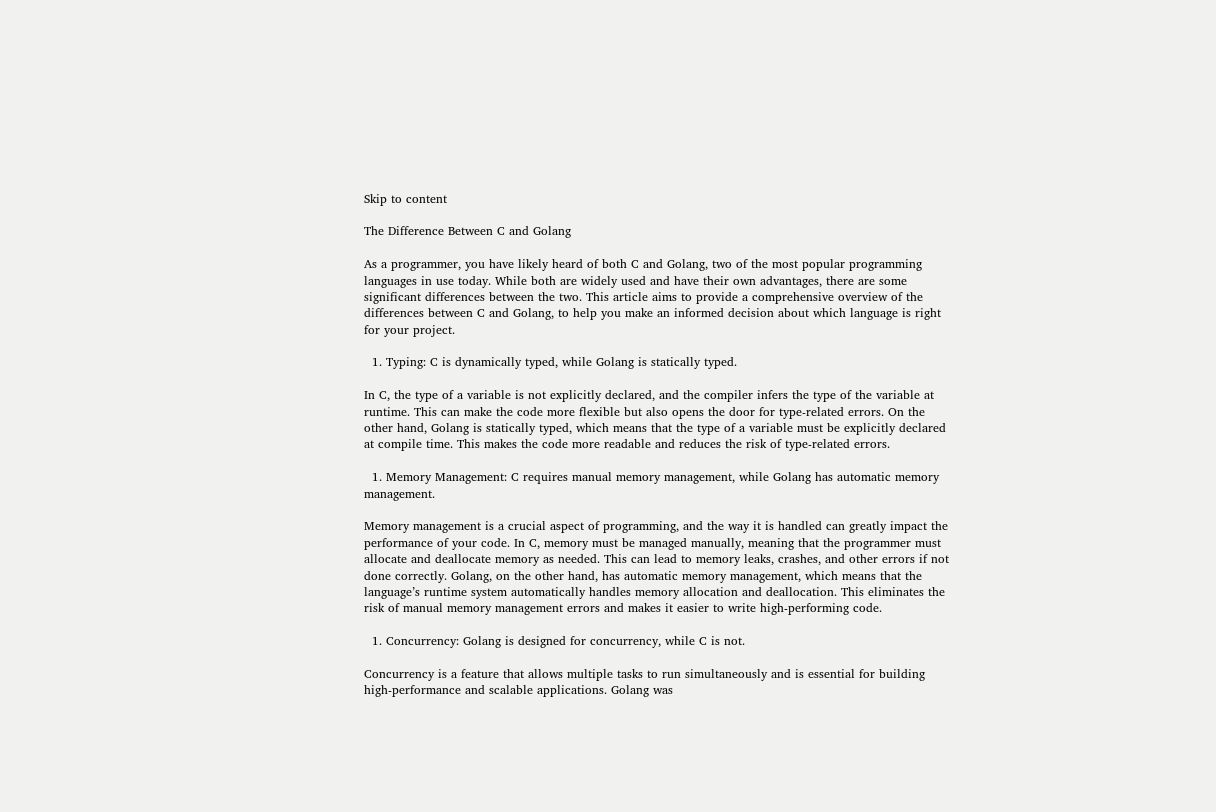Skip to content

The Difference Between C and Golang

As a programmer, you have likely heard of both C and Golang, two of the most popular programming languages in use today. While both are widely used and have their own advantages, there are some significant differences between the two. This article aims to provide a comprehensive overview of the differences between C and Golang, to help you make an informed decision about which language is right for your project.

  1. Typing: C is dynamically typed, while Golang is statically typed.

In C, the type of a variable is not explicitly declared, and the compiler infers the type of the variable at runtime. This can make the code more flexible but also opens the door for type-related errors. On the other hand, Golang is statically typed, which means that the type of a variable must be explicitly declared at compile time. This makes the code more readable and reduces the risk of type-related errors.

  1. Memory Management: C requires manual memory management, while Golang has automatic memory management.

Memory management is a crucial aspect of programming, and the way it is handled can greatly impact the performance of your code. In C, memory must be managed manually, meaning that the programmer must allocate and deallocate memory as needed. This can lead to memory leaks, crashes, and other errors if not done correctly. Golang, on the other hand, has automatic memory management, which means that the language’s runtime system automatically handles memory allocation and deallocation. This eliminates the risk of manual memory management errors and makes it easier to write high-performing code.

  1. Concurrency: Golang is designed for concurrency, while C is not.

Concurrency is a feature that allows multiple tasks to run simultaneously and is essential for building high-performance and scalable applications. Golang was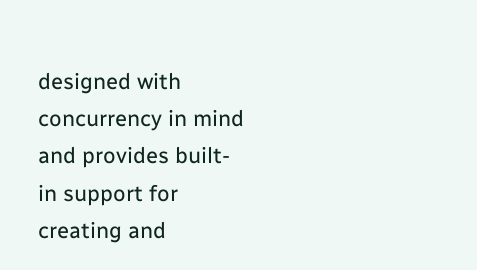designed with concurrency in mind and provides built-in support for creating and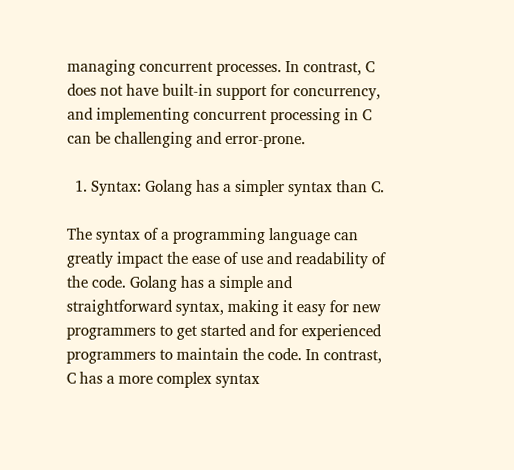managing concurrent processes. In contrast, C does not have built-in support for concurrency, and implementing concurrent processing in C can be challenging and error-prone.

  1. Syntax: Golang has a simpler syntax than C.

The syntax of a programming language can greatly impact the ease of use and readability of the code. Golang has a simple and straightforward syntax, making it easy for new programmers to get started and for experienced programmers to maintain the code. In contrast, C has a more complex syntax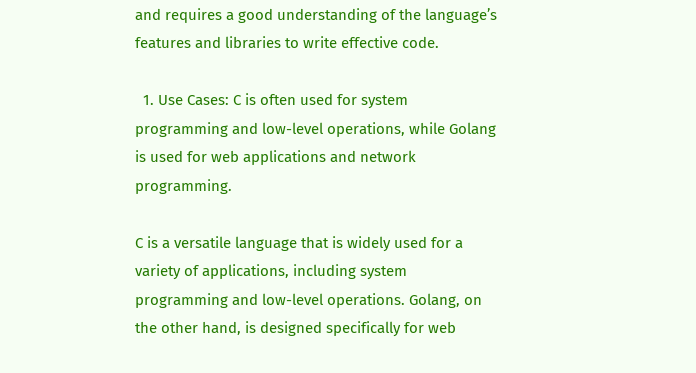and requires a good understanding of the language’s features and libraries to write effective code.

  1. Use Cases: C is often used for system programming and low-level operations, while Golang is used for web applications and network programming.

C is a versatile language that is widely used for a variety of applications, including system programming and low-level operations. Golang, on the other hand, is designed specifically for web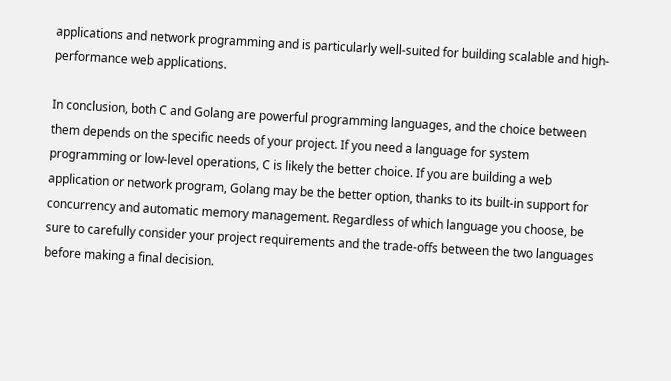applications and network programming and is particularly well-suited for building scalable and high-performance web applications.

In conclusion, both C and Golang are powerful programming languages, and the choice between them depends on the specific needs of your project. If you need a language for system programming or low-level operations, C is likely the better choice. If you are building a web application or network program, Golang may be the better option, thanks to its built-in support for concurrency and automatic memory management. Regardless of which language you choose, be sure to carefully consider your project requirements and the trade-offs between the two languages before making a final decision.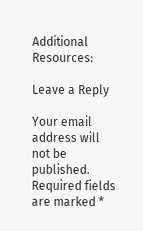Additional Resources:

Leave a Reply

Your email address will not be published. Required fields are marked *